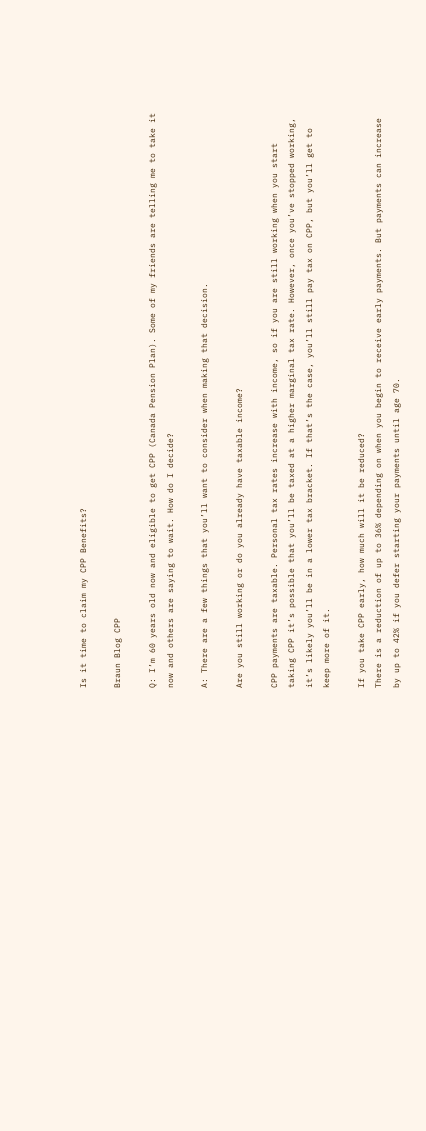Is it time to claim my CPP Benefits?

Braun Blog CPP

Q: I’m 60 years old now and eligible to get CPP (Canada Pension Plan). Some of my friends are telling me to take it now and others are saying to wait. How do I decide?

A: There are a few things that you’ll want to consider when making that decision.

Are you still working or do you already have taxable income?

CPP payments are taxable. Personal tax rates increase with income, so if you are still working when you start taking CPP it’s possible that you’ll be taxed at a higher marginal tax rate. However, once you’ve stopped working, it’s likely you’ll be in a lower tax bracket. If that’s the case, you’ll still pay tax on CPP, but you’ll get to keep more of it.

If you take CPP early, how much will it be reduced?
There is a reduction of up to 36% depending on when you begin to receive early payments. But payments can increase by up to 42% if you defer starting your payments until age 70.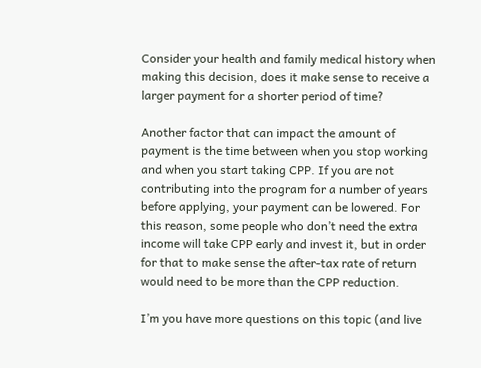Consider your health and family medical history when making this decision, does it make sense to receive a larger payment for a shorter period of time?

Another factor that can impact the amount of payment is the time between when you stop working and when you start taking CPP. If you are not contributing into the program for a number of years before applying, your payment can be lowered. For this reason, some people who don’t need the extra income will take CPP early and invest it, but in order for that to make sense the after-tax rate of return would need to be more than the CPP reduction.

I’m you have more questions on this topic (and live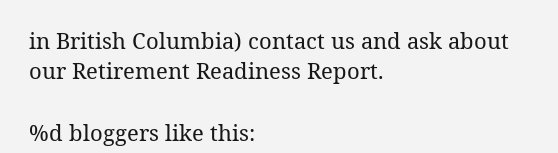in British Columbia) contact us and ask about our Retirement Readiness Report.

%d bloggers like this: